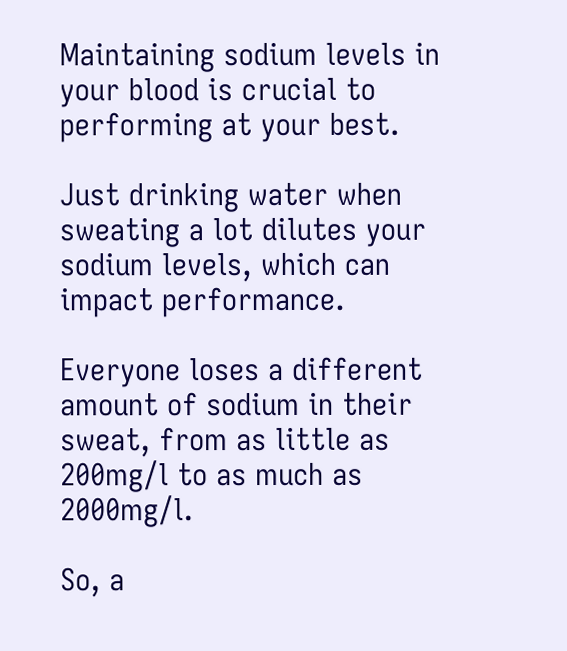Maintaining sodium levels in your blood is crucial to performing at your best.

Just drinking water when sweating a lot dilutes your sodium levels, which can impact performance.

Everyone loses a different amount of sodium in their sweat, from as little as 200mg/l to as much as 2000mg/l.

So, a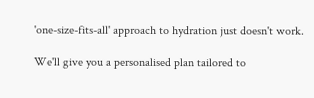'one-size-fits-all' approach to hydration just doesn't work.

We'll give you a personalised plan tailored to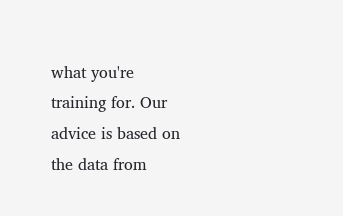what you're training for. Our advice is based on the data from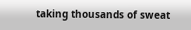taking thousands of sweat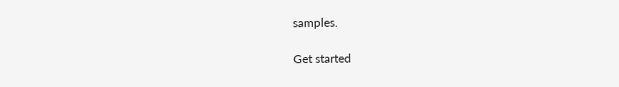samples.

Get started